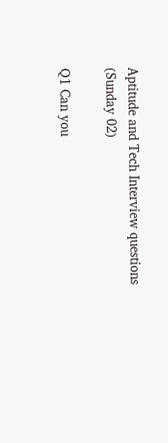Aptitude and Tech Interview questions (Sunday 02)

Q1 Can you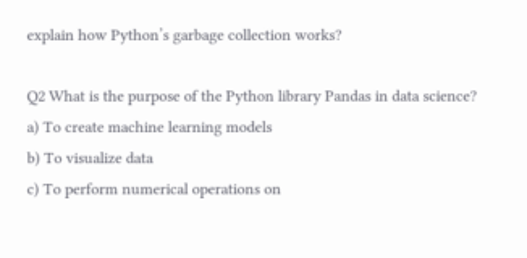explain how Python’s garbage collection works?

Q2 What is the purpose of the Python library Pandas in data science?
a) To create machine learning models
b) To visualize data
c) To perform numerical operations on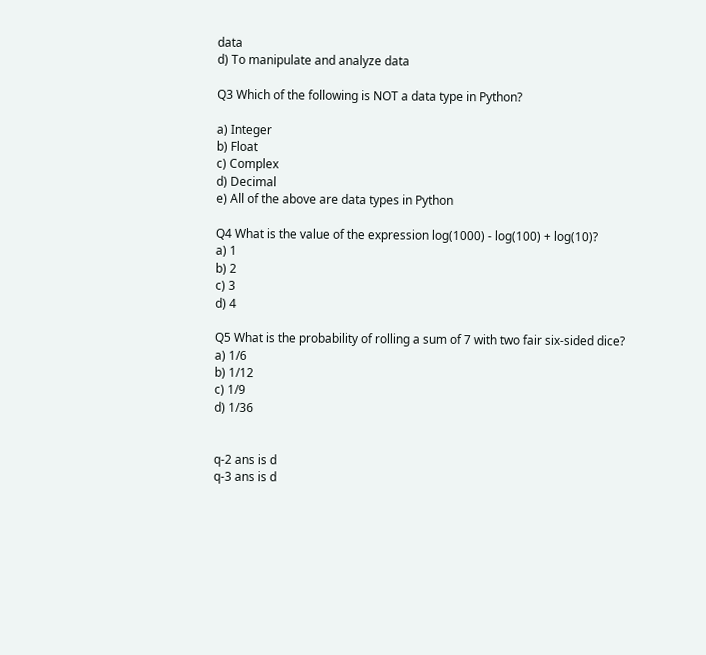data
d) To manipulate and analyze data

Q3 Which of the following is NOT a data type in Python?

a) Integer
b) Float
c) Complex
d) Decimal
e) All of the above are data types in Python

Q4 What is the value of the expression log(1000) - log(100) + log(10)?
a) 1
b) 2
c) 3
d) 4

Q5 What is the probability of rolling a sum of 7 with two fair six-sided dice?
a) 1/6
b) 1/12
c) 1/9
d) 1/36


q-2 ans is d
q-3 ans is d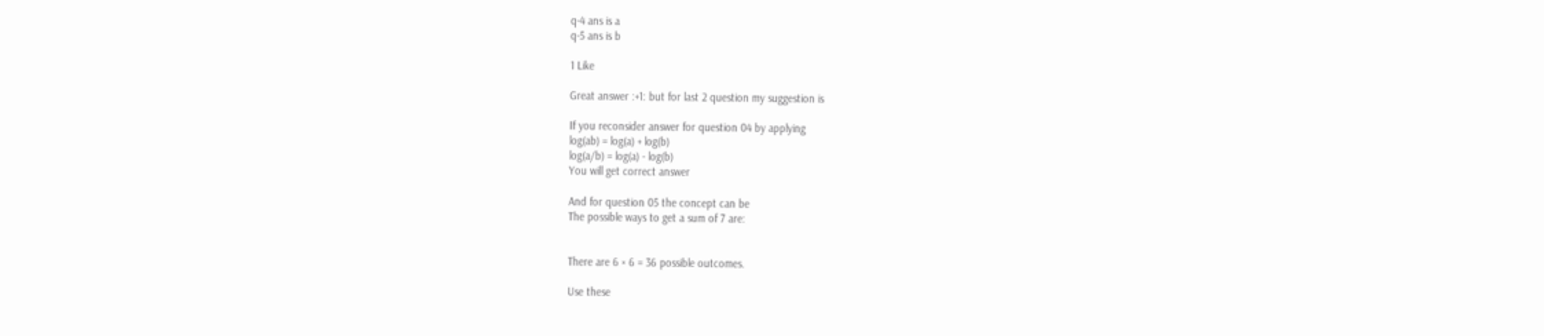q-4 ans is a
q-5 ans is b

1 Like

Great answer :+1: but for last 2 question my suggestion is

If you reconsider answer for question 04 by applying
log(ab) = log(a) + log(b)
log(a/b) = log(a) - log(b)
You will get correct answer

And for question 05 the concept can be
The possible ways to get a sum of 7 are:


There are 6 × 6 = 36 possible outcomes.

Use these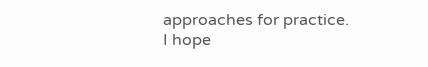approaches for practice.
I hope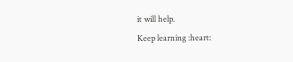it will help.
Keep learning :heart: